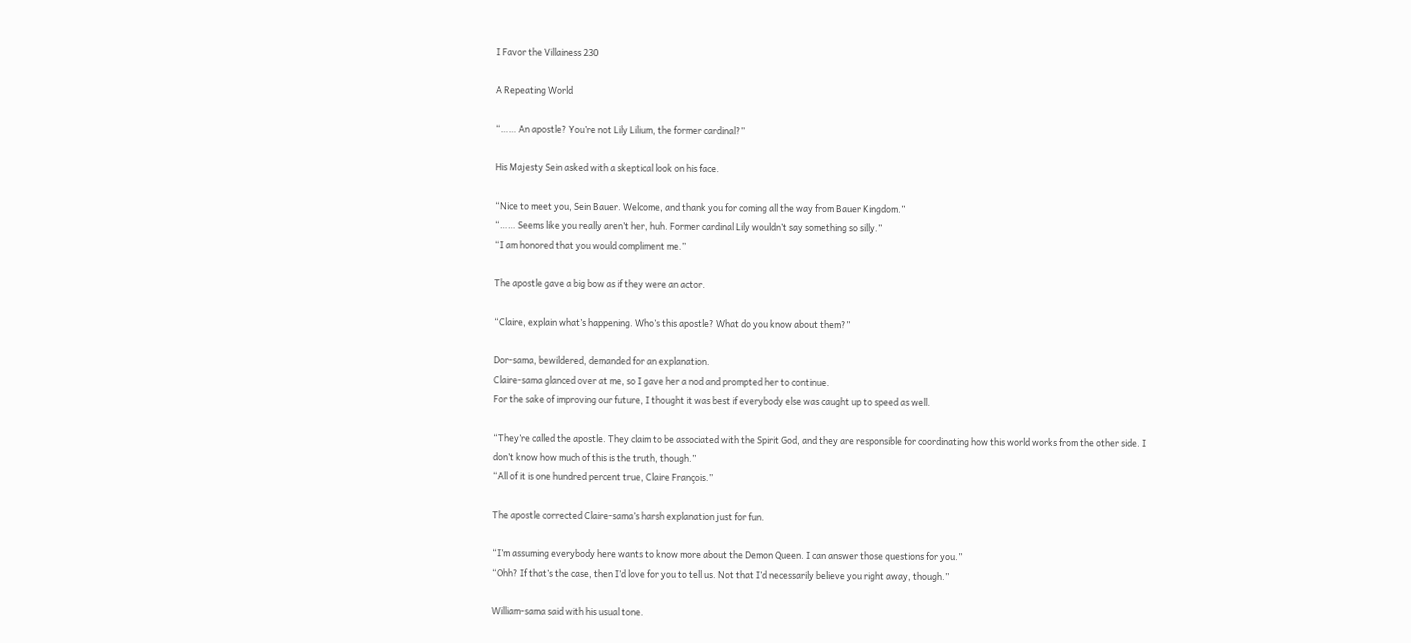I Favor the Villainess 230

A Repeating World

“…… An apostle? You’re not Lily Lilium, the former cardinal?”

His Majesty Sein asked with a skeptical look on his face.

“Nice to meet you, Sein Bauer. Welcome, and thank you for coming all the way from Bauer Kingdom.”
“…… Seems like you really aren’t her, huh. Former cardinal Lily wouldn’t say something so silly.”
“I am honored that you would compliment me.”

The apostle gave a big bow as if they were an actor.

“Claire, explain what’s happening. Who’s this apostle? What do you know about them?”

Dor-sama, bewildered, demanded for an explanation.
Claire-sama glanced over at me, so I gave her a nod and prompted her to continue.
For the sake of improving our future, I thought it was best if everybody else was caught up to speed as well.

“They’re called the apostle. They claim to be associated with the Spirit God, and they are responsible for coordinating how this world works from the other side. I don’t know how much of this is the truth, though.”
“All of it is one hundred percent true, Claire François.”

The apostle corrected Claire-sama’s harsh explanation just for fun.

“I’m assuming everybody here wants to know more about the Demon Queen. I can answer those questions for you.”
“Ohh? If that’s the case, then I’d love for you to tell us. Not that I’d necessarily believe you right away, though.”

William-sama said with his usual tone.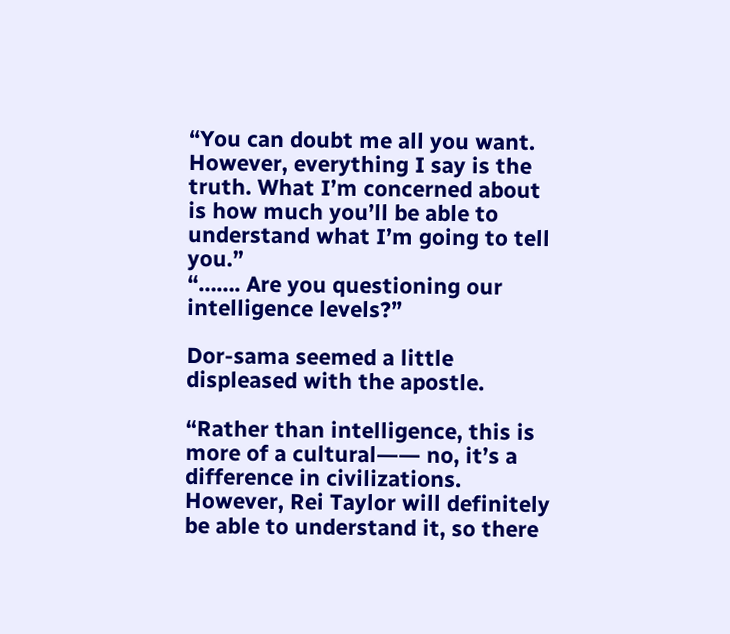“You can doubt me all you want. However, everything I say is the truth. What I’m concerned about is how much you’ll be able to understand what I’m going to tell you.”
“……. Are you questioning our intelligence levels?”

Dor-sama seemed a little displeased with the apostle.

“Rather than intelligence, this is more of a cultural―― no, it’s a difference in civilizations. However, Rei Taylor will definitely be able to understand it, so there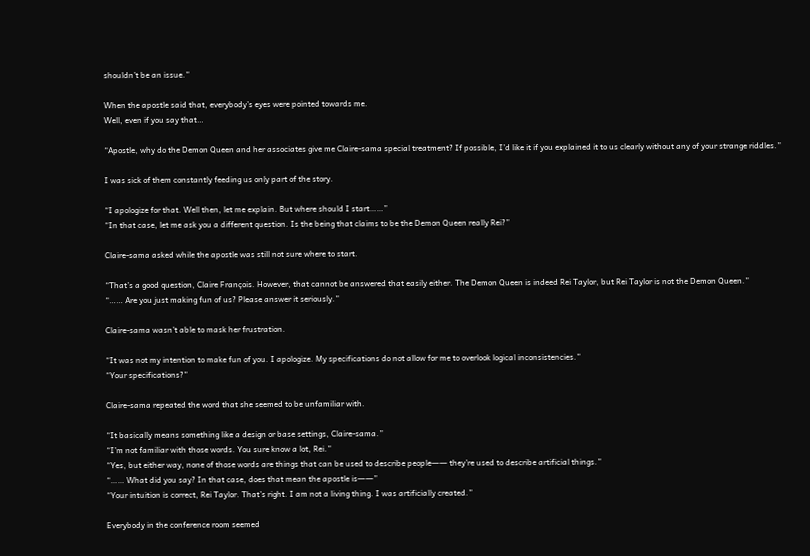shouldn’t be an issue.”

When the apostle said that, everybody’s eyes were pointed towards me.
Well, even if you say that…

“Apostle, why do the Demon Queen and her associates give me Claire-sama special treatment? If possible, I’d like it if you explained it to us clearly without any of your strange riddles.”

I was sick of them constantly feeding us only part of the story.

“I apologize for that. Well then, let me explain. But where should I start……”
“In that case, let me ask you a different question. Is the being that claims to be the Demon Queen really Rei?”

Claire-sama asked while the apostle was still not sure where to start.

“That’s a good question, Claire François. However, that cannot be answered that easily either. The Demon Queen is indeed Rei Taylor, but Rei Taylor is not the Demon Queen.”
“…… Are you just making fun of us? Please answer it seriously.”

Claire-sama wasn’t able to mask her frustration.

“It was not my intention to make fun of you. I apologize. My specifications do not allow for me to overlook logical inconsistencies.”
“Your specifications?”

Claire-sama repeated the word that she seemed to be unfamiliar with.

“It basically means something like a design or base settings, Claire-sama.”
“I’m not familiar with those words. You sure know a lot, Rei.”
“Yes, but either way, none of those words are things that can be used to describe people―― they’re used to describe artificial things.”
“…… What did you say? In that case, does that mean the apostle is――”
“Your intuition is correct, Rei Taylor. That’s right. I am not a living thing. I was artificially created.”

Everybody in the conference room seemed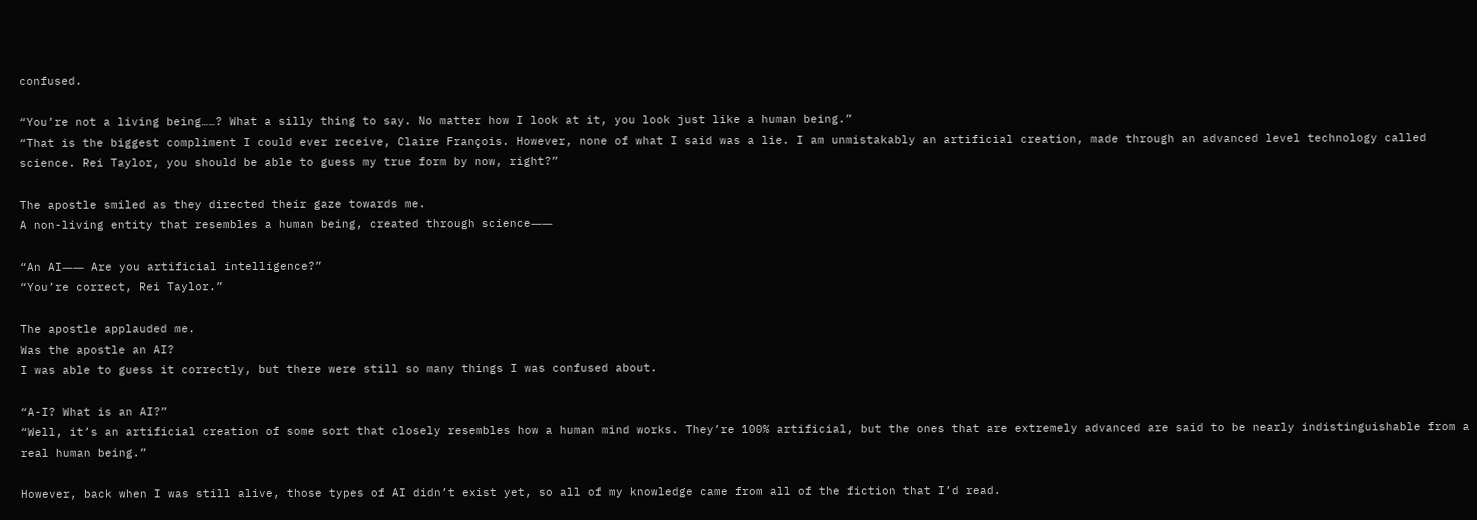confused.

“You’re not a living being……? What a silly thing to say. No matter how I look at it, you look just like a human being.”
“That is the biggest compliment I could ever receive, Claire François. However, none of what I said was a lie. I am unmistakably an artificial creation, made through an advanced level technology called science. Rei Taylor, you should be able to guess my true form by now, right?”

The apostle smiled as they directed their gaze towards me.
A non-living entity that resembles a human being, created through science――

“An AI―― Are you artificial intelligence?”
“You’re correct, Rei Taylor.”

The apostle applauded me.
Was the apostle an AI?
I was able to guess it correctly, but there were still so many things I was confused about.

“A-I? What is an AI?”
“Well, it’s an artificial creation of some sort that closely resembles how a human mind works. They’re 100% artificial, but the ones that are extremely advanced are said to be nearly indistinguishable from a real human being.”

However, back when I was still alive, those types of AI didn’t exist yet, so all of my knowledge came from all of the fiction that I’d read.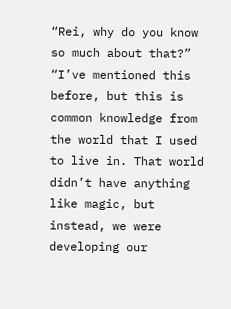“Rei, why do you know so much about that?”
“I’ve mentioned this before, but this is common knowledge from the world that I used to live in. That world didn’t have anything like magic, but instead, we were developing our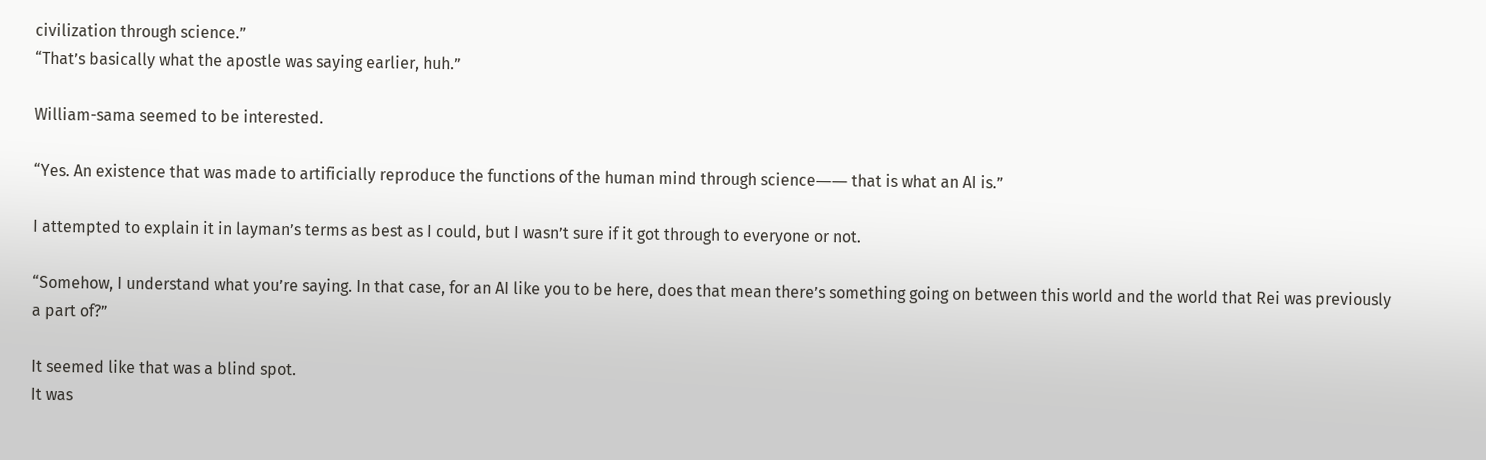civilization through science.”
“That’s basically what the apostle was saying earlier, huh.”

William-sama seemed to be interested.

“Yes. An existence that was made to artificially reproduce the functions of the human mind through science―― that is what an AI is.”

I attempted to explain it in layman’s terms as best as I could, but I wasn’t sure if it got through to everyone or not.

“Somehow, I understand what you’re saying. In that case, for an AI like you to be here, does that mean there’s something going on between this world and the world that Rei was previously a part of?”

It seemed like that was a blind spot.
It was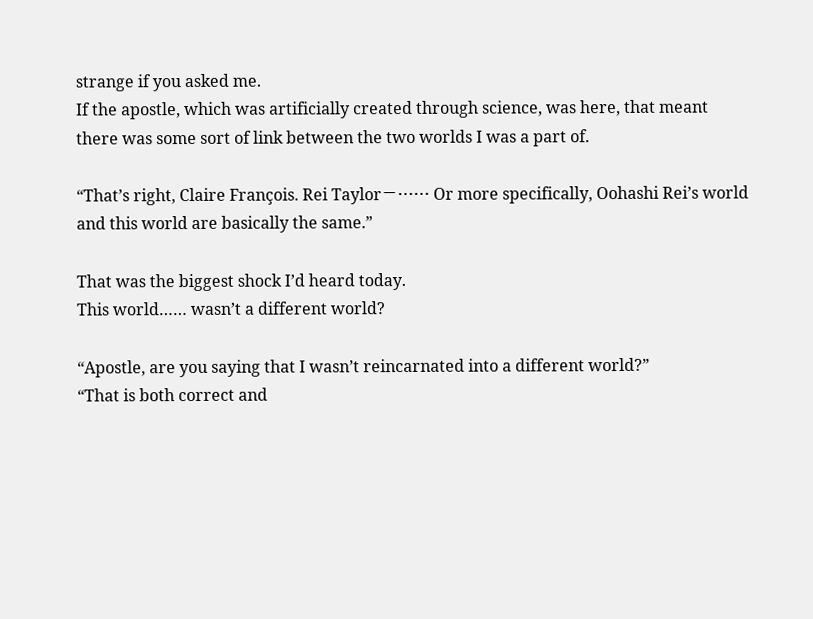strange if you asked me.
If the apostle, which was artificially created through science, was here, that meant there was some sort of link between the two worlds I was a part of.

“That’s right, Claire François. Rei Taylorー…… Or more specifically, Oohashi Rei’s world and this world are basically the same.”

That was the biggest shock I’d heard today.
This world…… wasn’t a different world?

“Apostle, are you saying that I wasn’t reincarnated into a different world?”
“That is both correct and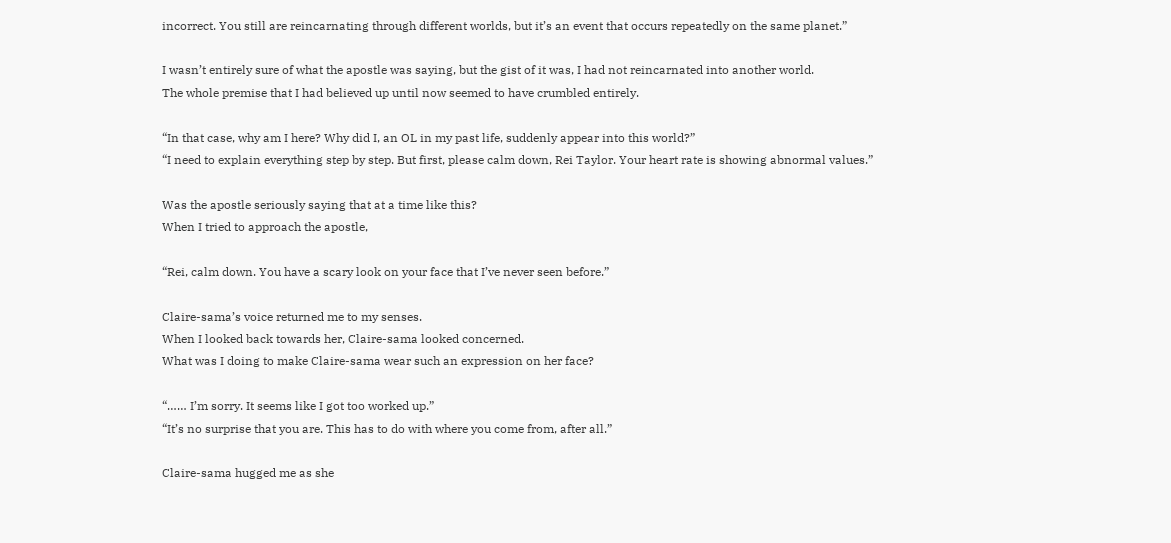incorrect. You still are reincarnating through different worlds, but it’s an event that occurs repeatedly on the same planet.”

I wasn’t entirely sure of what the apostle was saying, but the gist of it was, I had not reincarnated into another world.
The whole premise that I had believed up until now seemed to have crumbled entirely.

“In that case, why am I here? Why did I, an OL in my past life, suddenly appear into this world?”
“I need to explain everything step by step. But first, please calm down, Rei Taylor. Your heart rate is showing abnormal values.”

Was the apostle seriously saying that at a time like this?
When I tried to approach the apostle,

“Rei, calm down. You have a scary look on your face that I’ve never seen before.”

Claire-sama’s voice returned me to my senses.
When I looked back towards her, Claire-sama looked concerned.
What was I doing to make Claire-sama wear such an expression on her face?

“…… I’m sorry. It seems like I got too worked up.”
“It’s no surprise that you are. This has to do with where you come from, after all.”

Claire-sama hugged me as she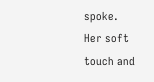spoke.
Her soft touch and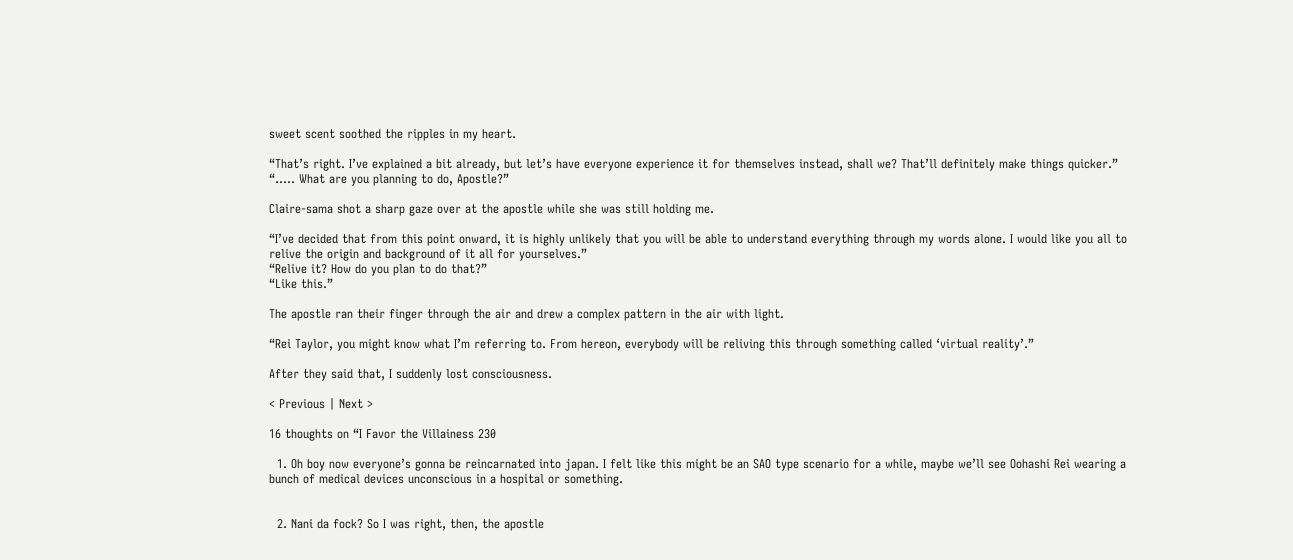sweet scent soothed the ripples in my heart.

“That’s right. I’ve explained a bit already, but let’s have everyone experience it for themselves instead, shall we? That’ll definitely make things quicker.”
“….. What are you planning to do, Apostle?”

Claire-sama shot a sharp gaze over at the apostle while she was still holding me.

“I’ve decided that from this point onward, it is highly unlikely that you will be able to understand everything through my words alone. I would like you all to relive the origin and background of it all for yourselves.”
“Relive it? How do you plan to do that?”
“Like this.”

The apostle ran their finger through the air and drew a complex pattern in the air with light.

“Rei Taylor, you might know what I’m referring to. From hereon, everybody will be reliving this through something called ‘virtual reality’.”

After they said that, I suddenly lost consciousness.

< Previous | Next >

16 thoughts on “I Favor the Villainess 230

  1. Oh boy now everyone’s gonna be reincarnated into japan. I felt like this might be an SAO type scenario for a while, maybe we’ll see Oohashi Rei wearing a bunch of medical devices unconscious in a hospital or something.


  2. Nani da fock? So I was right, then, the apostle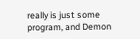really is just some program, and Demon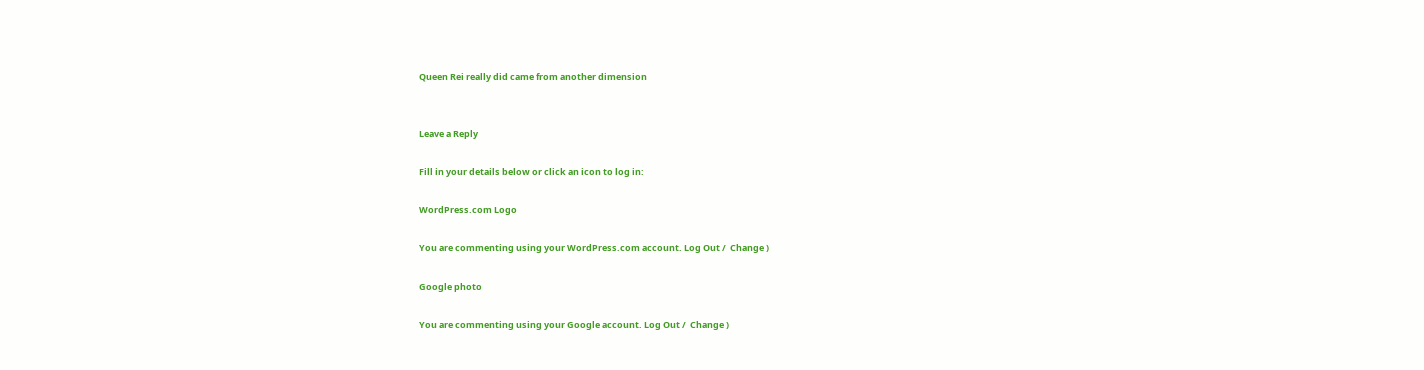Queen Rei really did came from another dimension


Leave a Reply

Fill in your details below or click an icon to log in:

WordPress.com Logo

You are commenting using your WordPress.com account. Log Out /  Change )

Google photo

You are commenting using your Google account. Log Out /  Change )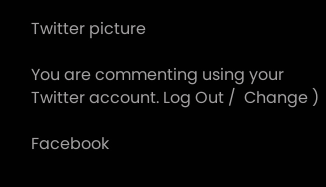Twitter picture

You are commenting using your Twitter account. Log Out /  Change )

Facebook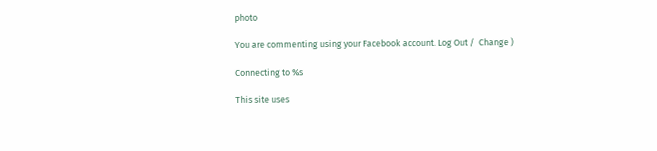photo

You are commenting using your Facebook account. Log Out /  Change )

Connecting to %s

This site uses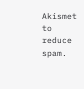Akismet to reduce spam.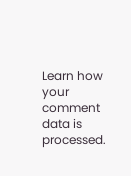Learn how your comment data is processed.